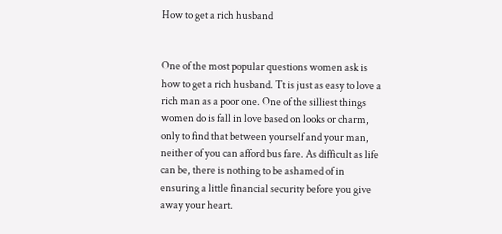How to get a rich husband


One of the most popular questions women ask is how to get a rich husband. Tt is just as easy to love a rich man as a poor one. One of the silliest things women do is fall in love based on looks or charm, only to find that between yourself and your man, neither of you can afford bus fare. As difficult as life can be, there is nothing to be ashamed of in ensuring a little financial security before you give away your heart.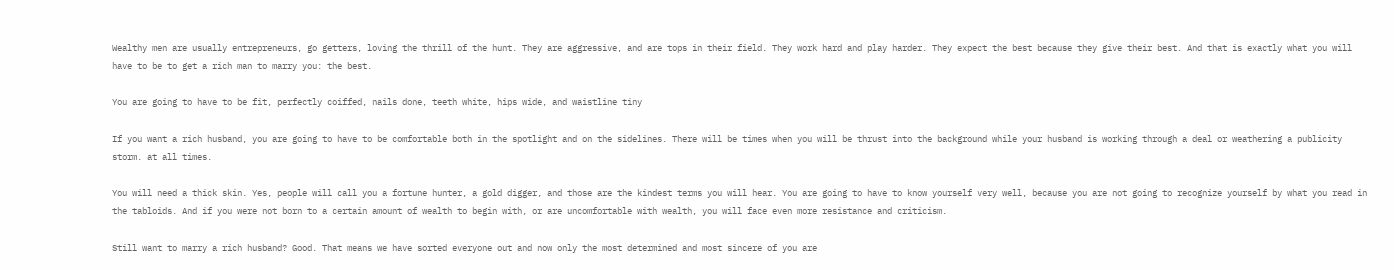Wealthy men are usually entrepreneurs, go getters, loving the thrill of the hunt. They are aggressive, and are tops in their field. They work hard and play harder. They expect the best because they give their best. And that is exactly what you will have to be to get a rich man to marry you: the best.

You are going to have to be fit, perfectly coiffed, nails done, teeth white, hips wide, and waistline tiny

If you want a rich husband, you are going to have to be comfortable both in the spotlight and on the sidelines. There will be times when you will be thrust into the background while your husband is working through a deal or weathering a publicity storm. at all times.

You will need a thick skin. Yes, people will call you a fortune hunter, a gold digger, and those are the kindest terms you will hear. You are going to have to know yourself very well, because you are not going to recognize yourself by what you read in the tabloids. And if you were not born to a certain amount of wealth to begin with, or are uncomfortable with wealth, you will face even more resistance and criticism.

Still want to marry a rich husband? Good. That means we have sorted everyone out and now only the most determined and most sincere of you are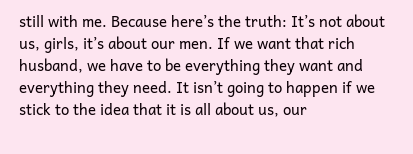still with me. Because here’s the truth: It’s not about us, girls, it’s about our men. If we want that rich husband, we have to be everything they want and everything they need. It isn’t going to happen if we stick to the idea that it is all about us, our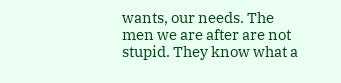wants, our needs. The men we are after are not stupid. They know what a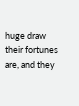huge draw their fortunes are, and they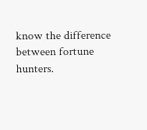know the difference between fortune hunters.